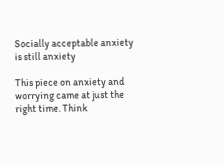Socially acceptable anxiety is still anxiety

This piece on anxiety and worrying came at just the right time. Think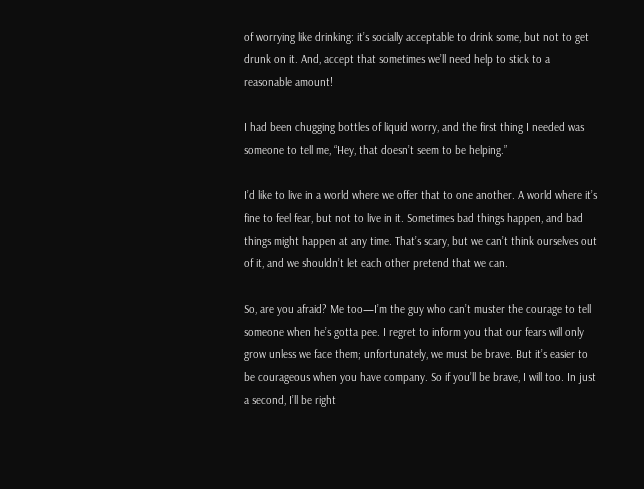of worrying like drinking: it’s socially acceptable to drink some, but not to get drunk on it. And, accept that sometimes we’ll need help to stick to a reasonable amount!

I had been chugging bottles of liquid worry, and the first thing I needed was someone to tell me, “Hey, that doesn’t seem to be helping.”

I’d like to live in a world where we offer that to one another. A world where it’s fine to feel fear, but not to live in it. Sometimes bad things happen, and bad things might happen at any time. That’s scary, but we can’t think ourselves out of it, and we shouldn’t let each other pretend that we can.

So, are you afraid? Me too—I’m the guy who can’t muster the courage to tell someone when he’s gotta pee. I regret to inform you that our fears will only grow unless we face them; unfortunately, we must be brave. But it’s easier to be courageous when you have company. So if you’ll be brave, I will too. In just a second, I’ll be right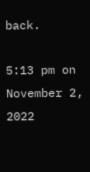back.

5:13 pm on November 2, 2022